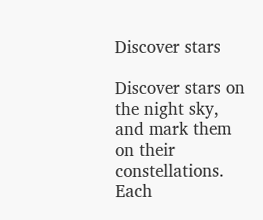Discover stars

Discover stars on the night sky, and mark them on their constellations. Each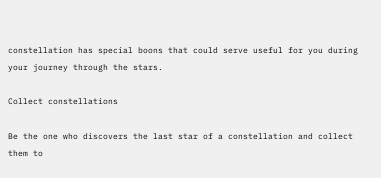constellation has special boons that could serve useful for you during your journey through the stars.

Collect constellations

Be the one who discovers the last star of a constellation and collect them to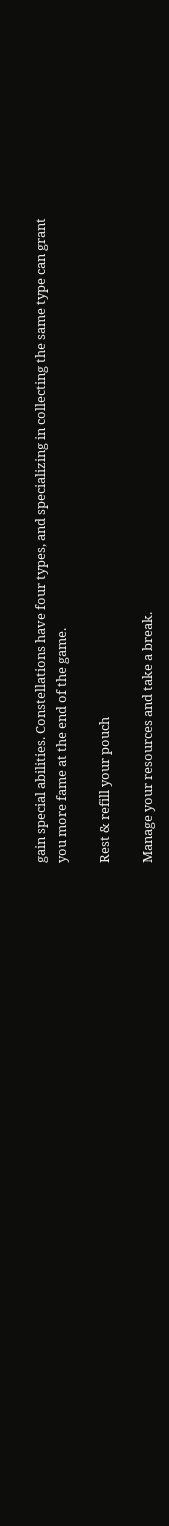gain special abilities. Constellations have four types, and specializing in collecting the same type can grant you more fame at the end of the game.

Rest & refill your pouch

Manage your resources and take a break.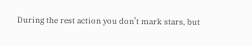During the rest action you don’t mark stars, but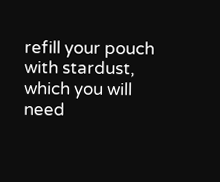refill your pouch with stardust, which you will need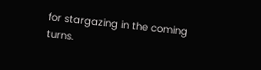for stargazing in the coming turns.